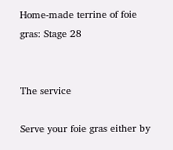Home-made terrine of foie gras: Stage 28


The service

Serve your foie gras either by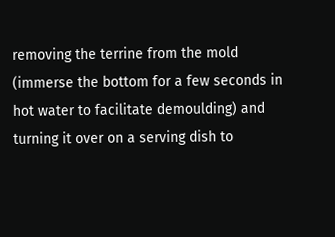removing the terrine from the mold (immerse the bottom for a few seconds in hot water to facilitate demoulding) and turning it over on a serving dish to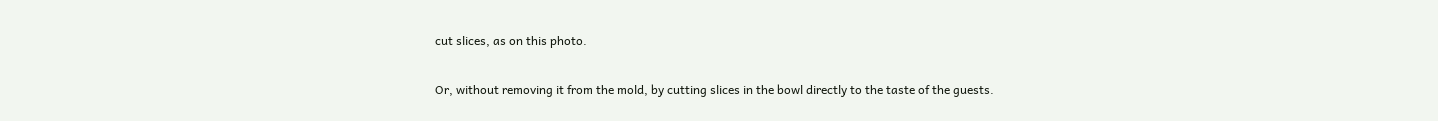cut slices, as on this photo.

Or, without removing it from the mold, by cutting slices in the bowl directly to the taste of the guests.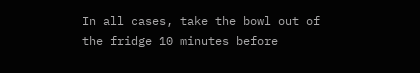In all cases, take the bowl out of the fridge 10 minutes before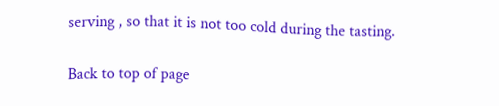serving , so that it is not too cold during the tasting.

Back to top of page